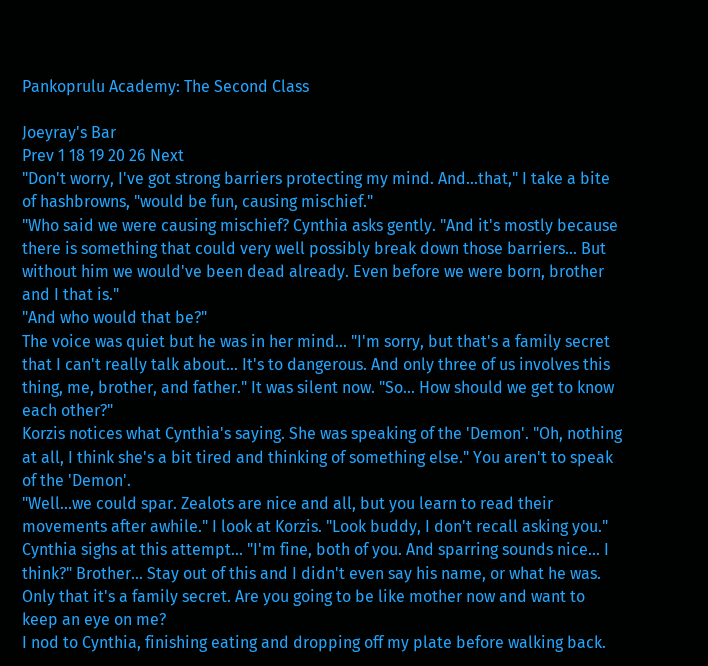Pankoprulu Academy: The Second Class

Joeyray's Bar
Prev 1 18 19 20 26 Next
"Don't worry, I've got strong barriers protecting my mind. And...that," I take a bite of hashbrowns, "would be fun, causing mischief."
"Who said we were causing mischief? Cynthia asks gently. "And it's mostly because there is something that could very well possibly break down those barriers... But without him we would've been dead already. Even before we were born, brother and I that is."
"And who would that be?"
The voice was quiet but he was in her mind... "I'm sorry, but that's a family secret that I can't really talk about... It's to dangerous. And only three of us involves this thing, me, brother, and father." It was silent now. "So... How should we get to know each other?"
Korzis notices what Cynthia's saying. She was speaking of the 'Demon'. "Oh, nothing at all, I think she's a bit tired and thinking of something else." You aren't to speak of the 'Demon'.
"Well...we could spar. Zealots are nice and all, but you learn to read their movements after awhile." I look at Korzis. "Look buddy, I don't recall asking you."
Cynthia sighs at this attempt... "I'm fine, both of you. And sparring sounds nice... I think?" Brother... Stay out of this and I didn't even say his name, or what he was. Only that it's a family secret. Are you going to be like mother now and want to keep an eye on me?
I nod to Cynthia, finishing eating and dropping off my plate before walking back.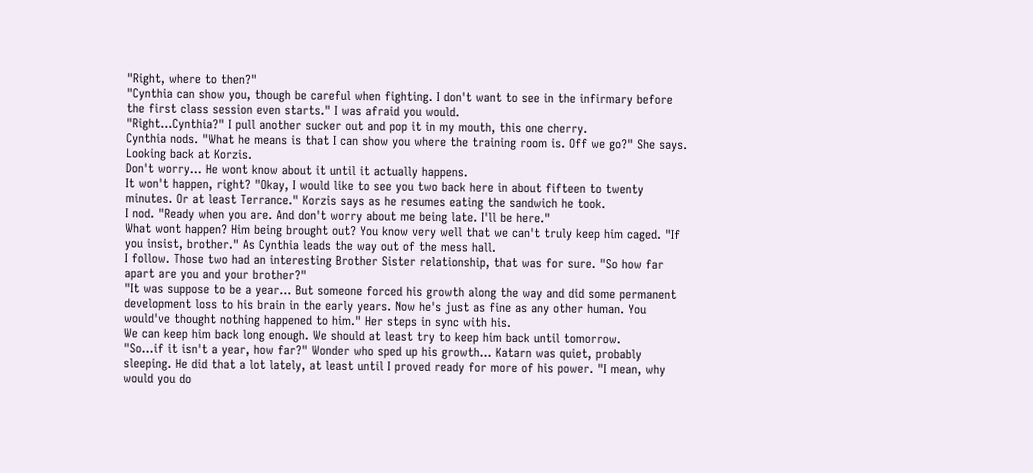"Right, where to then?"
"Cynthia can show you, though be careful when fighting. I don't want to see in the infirmary before the first class session even starts." I was afraid you would.
"Right...Cynthia?" I pull another sucker out and pop it in my mouth, this one cherry.
Cynthia nods. "What he means is that I can show you where the training room is. Off we go?" She says. Looking back at Korzis.
Don't worry... He wont know about it until it actually happens.
It won't happen, right? "Okay, I would like to see you two back here in about fifteen to twenty minutes. Or at least Terrance." Korzis says as he resumes eating the sandwich he took.
I nod. "Ready when you are. And don't worry about me being late. I'll be here."
What wont happen? Him being brought out? You know very well that we can't truly keep him caged. "If you insist, brother." As Cynthia leads the way out of the mess hall.
I follow. Those two had an interesting Brother Sister relationship, that was for sure. "So how far apart are you and your brother?"
"It was suppose to be a year... But someone forced his growth along the way and did some permanent development loss to his brain in the early years. Now he's just as fine as any other human. You would've thought nothing happened to him." Her steps in sync with his.
We can keep him back long enough. We should at least try to keep him back until tomorrow.
"So...if it isn't a year, how far?" Wonder who sped up his growth... Katarn was quiet, probably sleeping. He did that a lot lately, at least until I proved ready for more of his power. "I mean, why would you do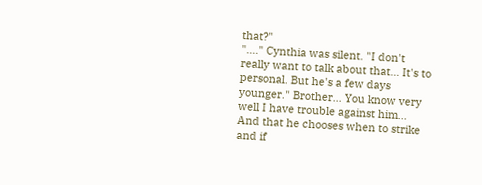that?"
"...." Cynthia was silent. "I don't really want to talk about that... It's to personal. But he's a few days younger." Brother... You know very well I have trouble against him... And that he chooses when to strike and if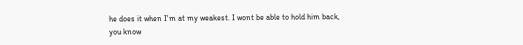he does it when I'm at my weakest. I wont be able to hold him back, you know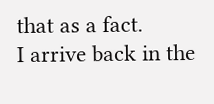that as a fact.
I arrive back in the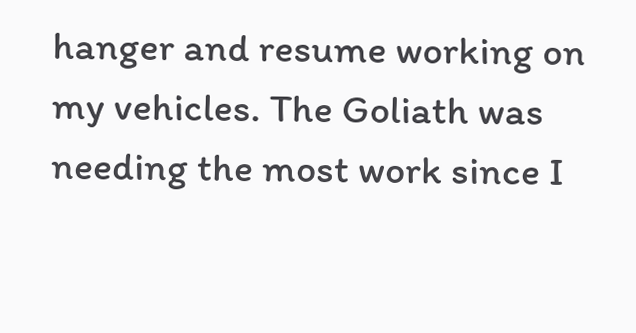hanger and resume working on my vehicles. The Goliath was needing the most work since I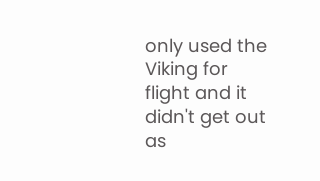only used the Viking for flight and it didn't get out as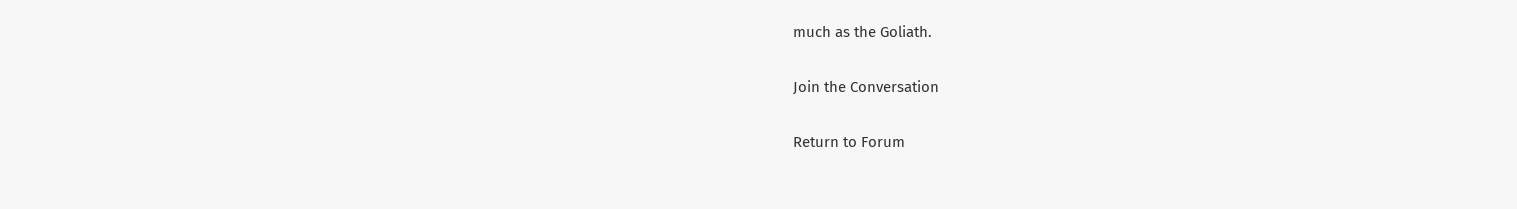much as the Goliath.

Join the Conversation

Return to Forum